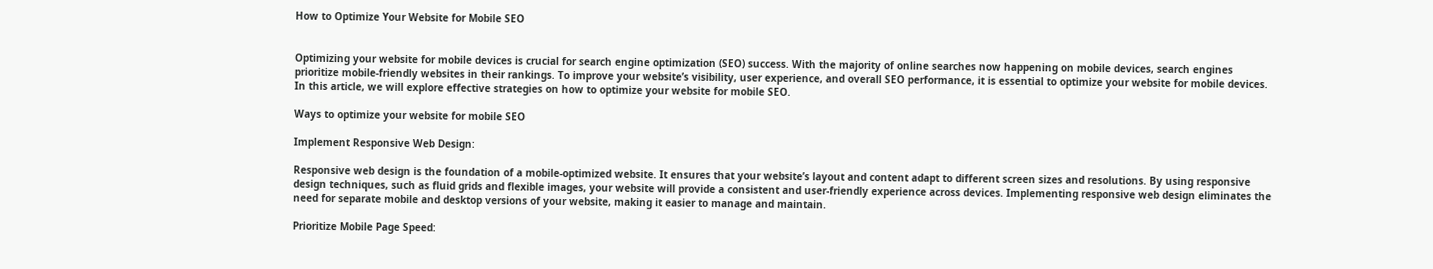How to Optimize Your Website for Mobile SEO


Optimizing your website for mobile devices is crucial for search engine optimization (SEO) success. With the majority of online searches now happening on mobile devices, search engines prioritize mobile-friendly websites in their rankings. To improve your website’s visibility, user experience, and overall SEO performance, it is essential to optimize your website for mobile devices. In this article, we will explore effective strategies on how to optimize your website for mobile SEO.

Ways to optimize your website for mobile SEO

Implement Responsive Web Design:

Responsive web design is the foundation of a mobile-optimized website. It ensures that your website’s layout and content adapt to different screen sizes and resolutions. By using responsive design techniques, such as fluid grids and flexible images, your website will provide a consistent and user-friendly experience across devices. Implementing responsive web design eliminates the need for separate mobile and desktop versions of your website, making it easier to manage and maintain.

Prioritize Mobile Page Speed: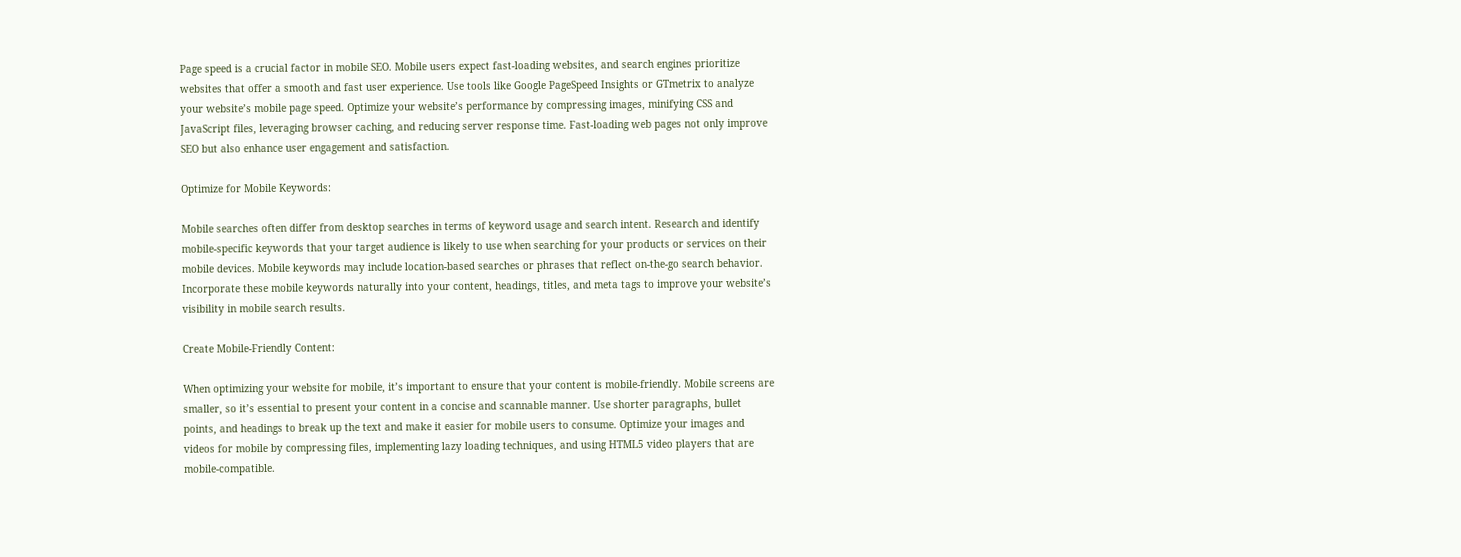Page speed is a crucial factor in mobile SEO. Mobile users expect fast-loading websites, and search engines prioritize websites that offer a smooth and fast user experience. Use tools like Google PageSpeed Insights or GTmetrix to analyze your website’s mobile page speed. Optimize your website’s performance by compressing images, minifying CSS and JavaScript files, leveraging browser caching, and reducing server response time. Fast-loading web pages not only improve SEO but also enhance user engagement and satisfaction.

Optimize for Mobile Keywords:

Mobile searches often differ from desktop searches in terms of keyword usage and search intent. Research and identify mobile-specific keywords that your target audience is likely to use when searching for your products or services on their mobile devices. Mobile keywords may include location-based searches or phrases that reflect on-the-go search behavior. Incorporate these mobile keywords naturally into your content, headings, titles, and meta tags to improve your website’s visibility in mobile search results.

Create Mobile-Friendly Content:

When optimizing your website for mobile, it’s important to ensure that your content is mobile-friendly. Mobile screens are smaller, so it’s essential to present your content in a concise and scannable manner. Use shorter paragraphs, bullet points, and headings to break up the text and make it easier for mobile users to consume. Optimize your images and videos for mobile by compressing files, implementing lazy loading techniques, and using HTML5 video players that are mobile-compatible.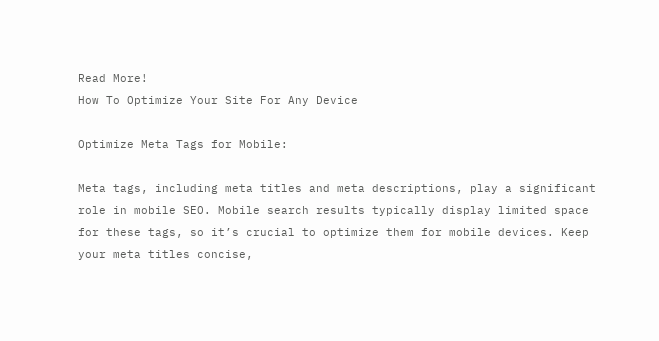Read More!
How To Optimize Your Site For Any Device

Optimize Meta Tags for Mobile:

Meta tags, including meta titles and meta descriptions, play a significant role in mobile SEO. Mobile search results typically display limited space for these tags, so it’s crucial to optimize them for mobile devices. Keep your meta titles concise,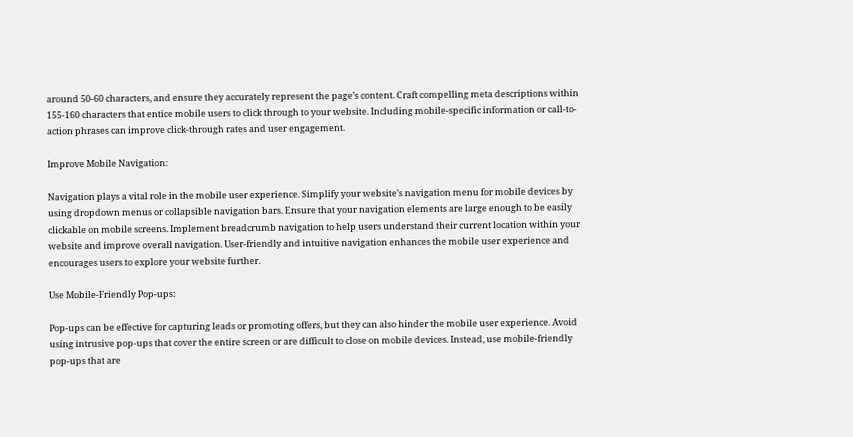around 50-60 characters, and ensure they accurately represent the page’s content. Craft compelling meta descriptions within 155-160 characters that entice mobile users to click through to your website. Including mobile-specific information or call-to-action phrases can improve click-through rates and user engagement.

Improve Mobile Navigation:

Navigation plays a vital role in the mobile user experience. Simplify your website’s navigation menu for mobile devices by using dropdown menus or collapsible navigation bars. Ensure that your navigation elements are large enough to be easily clickable on mobile screens. Implement breadcrumb navigation to help users understand their current location within your website and improve overall navigation. User-friendly and intuitive navigation enhances the mobile user experience and encourages users to explore your website further.

Use Mobile-Friendly Pop-ups:

Pop-ups can be effective for capturing leads or promoting offers, but they can also hinder the mobile user experience. Avoid using intrusive pop-ups that cover the entire screen or are difficult to close on mobile devices. Instead, use mobile-friendly pop-ups that are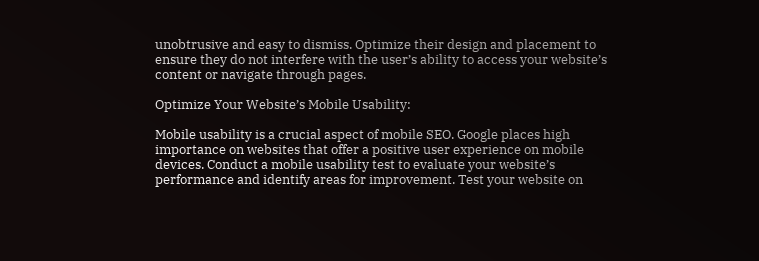unobtrusive and easy to dismiss. Optimize their design and placement to ensure they do not interfere with the user’s ability to access your website’s content or navigate through pages.

Optimize Your Website’s Mobile Usability:

Mobile usability is a crucial aspect of mobile SEO. Google places high importance on websites that offer a positive user experience on mobile devices. Conduct a mobile usability test to evaluate your website’s performance and identify areas for improvement. Test your website on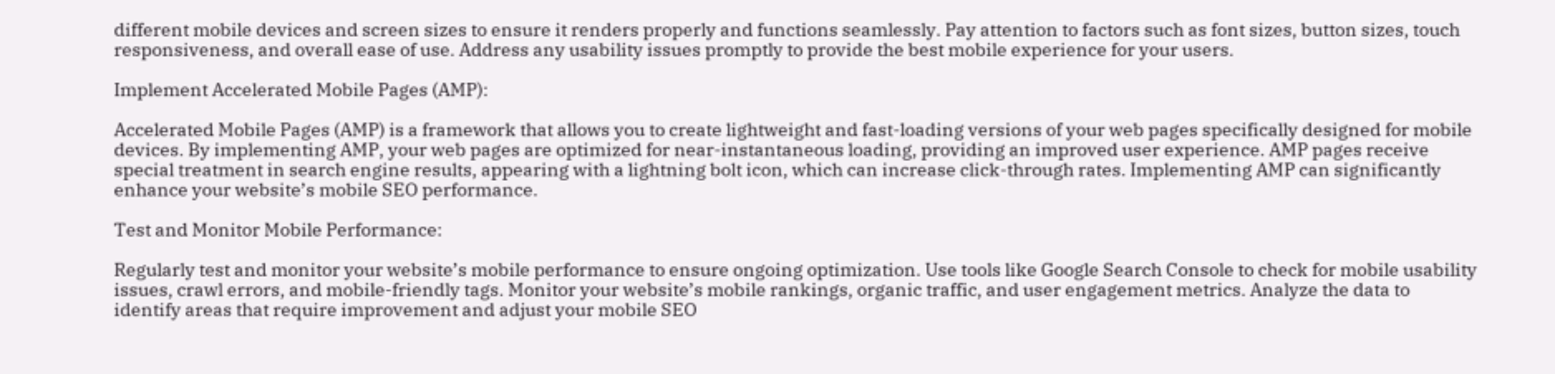different mobile devices and screen sizes to ensure it renders properly and functions seamlessly. Pay attention to factors such as font sizes, button sizes, touch responsiveness, and overall ease of use. Address any usability issues promptly to provide the best mobile experience for your users.

Implement Accelerated Mobile Pages (AMP):

Accelerated Mobile Pages (AMP) is a framework that allows you to create lightweight and fast-loading versions of your web pages specifically designed for mobile devices. By implementing AMP, your web pages are optimized for near-instantaneous loading, providing an improved user experience. AMP pages receive special treatment in search engine results, appearing with a lightning bolt icon, which can increase click-through rates. Implementing AMP can significantly enhance your website’s mobile SEO performance.

Test and Monitor Mobile Performance:

Regularly test and monitor your website’s mobile performance to ensure ongoing optimization. Use tools like Google Search Console to check for mobile usability issues, crawl errors, and mobile-friendly tags. Monitor your website’s mobile rankings, organic traffic, and user engagement metrics. Analyze the data to identify areas that require improvement and adjust your mobile SEO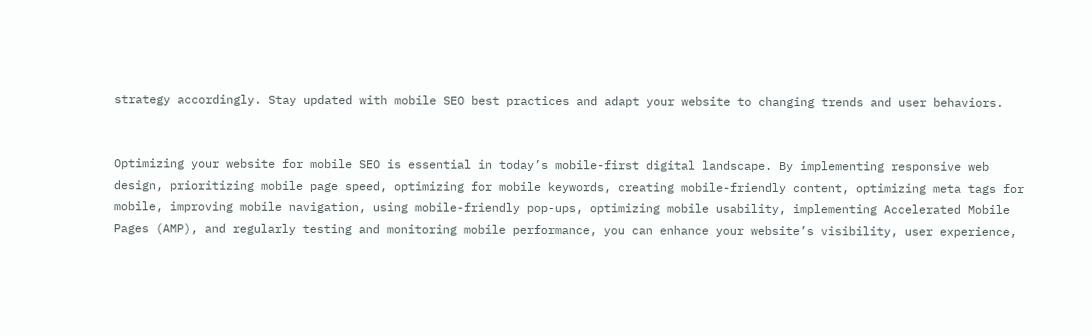strategy accordingly. Stay updated with mobile SEO best practices and adapt your website to changing trends and user behaviors.


Optimizing your website for mobile SEO is essential in today’s mobile-first digital landscape. By implementing responsive web design, prioritizing mobile page speed, optimizing for mobile keywords, creating mobile-friendly content, optimizing meta tags for mobile, improving mobile navigation, using mobile-friendly pop-ups, optimizing mobile usability, implementing Accelerated Mobile Pages (AMP), and regularly testing and monitoring mobile performance, you can enhance your website’s visibility, user experience,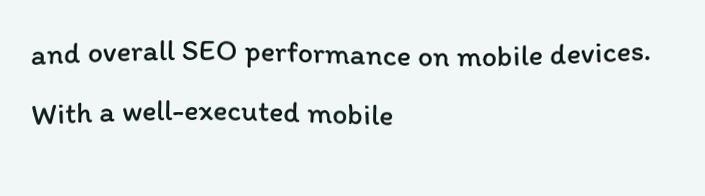and overall SEO performance on mobile devices. With a well-executed mobile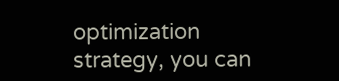optimization strategy, you can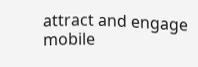attract and engage mobile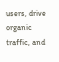users, drive organic traffic, and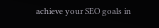achieve your SEO goals in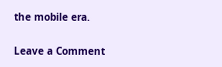the mobile era.

Leave a Comment